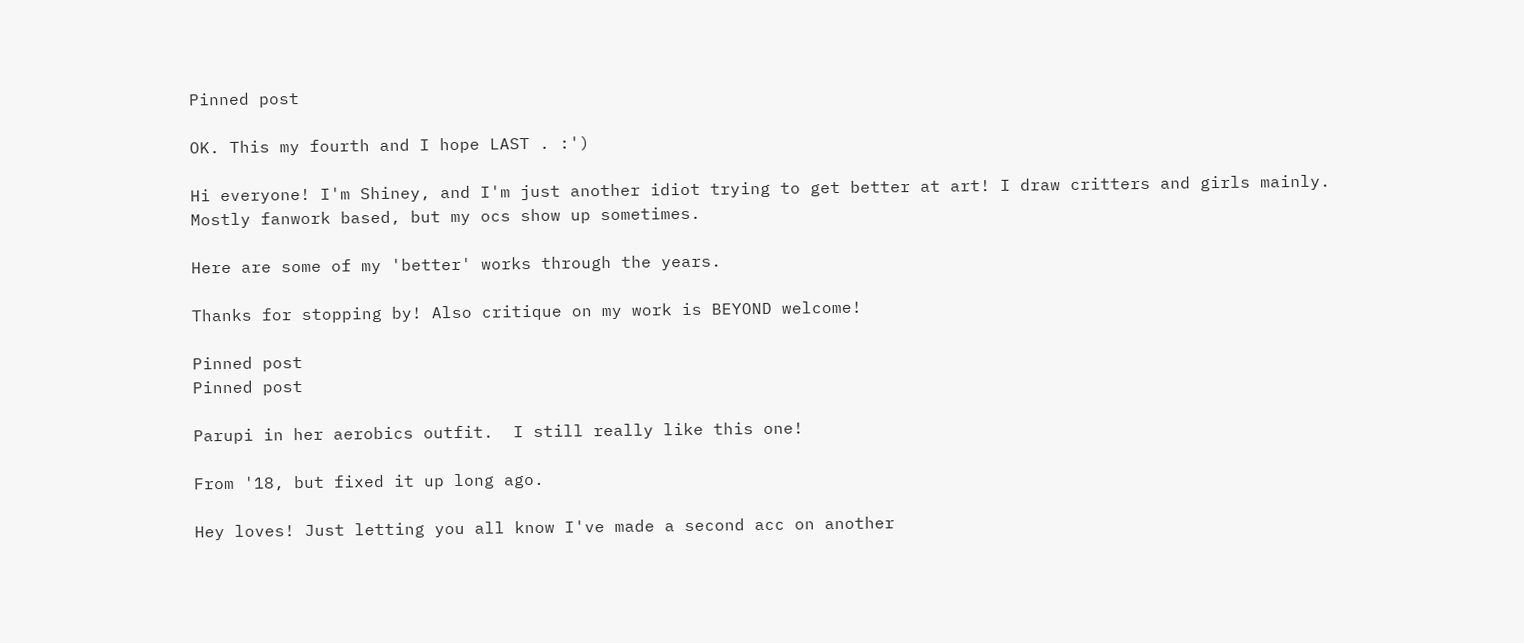Pinned post

OK. This my fourth and I hope LAST . :')

Hi everyone! I'm Shiney, and I'm just another idiot trying to get better at art! I draw critters and girls mainly. Mostly fanwork based, but my ocs show up sometimes.

Here are some of my 'better' works through the years.

Thanks for stopping by! Also critique on my work is BEYOND welcome!

Pinned post
Pinned post

Parupi in her aerobics outfit.  I still really like this one!

From '18, but fixed it up long ago.

Hey loves! Just letting you all know I've made a second acc on another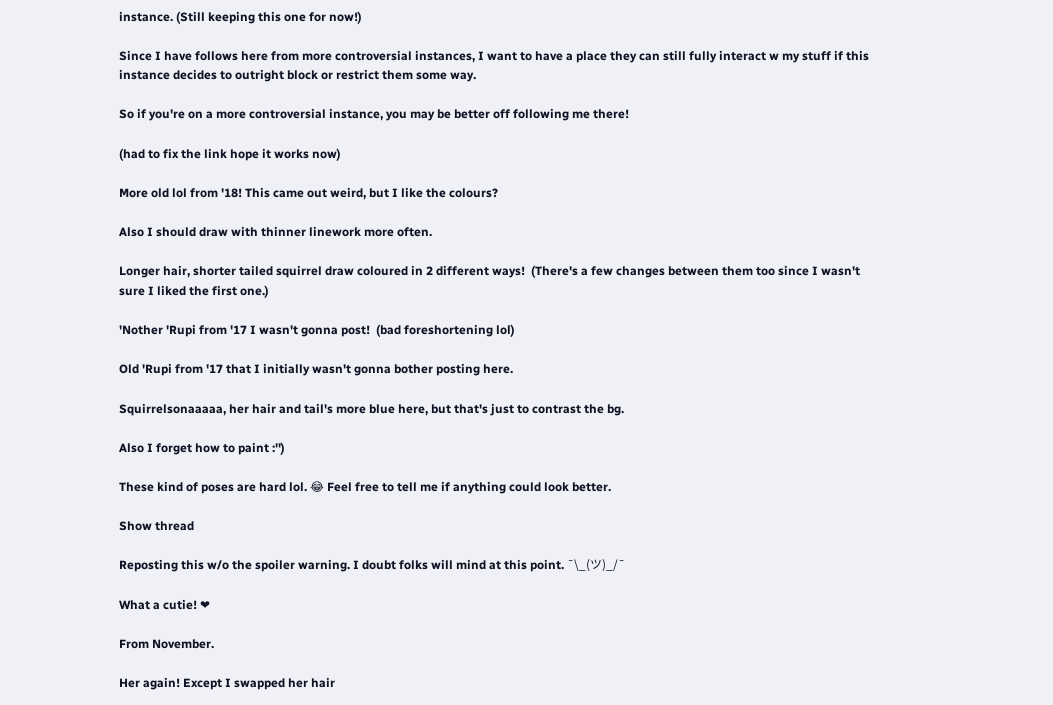instance. (Still keeping this one for now!)

Since I have follows here from more controversial instances, I want to have a place they can still fully interact w my stuff if this instance decides to outright block or restrict them some way.

So if you're on a more controversial instance, you may be better off following me there!

(had to fix the link hope it works now)

More old lol from '18! This came out weird, but I like the colours?

Also I should draw with thinner linework more often.

Longer hair, shorter tailed squirrel draw coloured in 2 different ways!  (There's a few changes between them too since I wasn't sure I liked the first one.)

'Nother 'Rupi from '17 I wasn't gonna post!  (bad foreshortening lol)

Old 'Rupi from '17 that I initially wasn't gonna bother posting here.

Squirrelsonaaaaa, her hair and tail's more blue here, but that's just to contrast the bg.

Also I forget how to paint :'')

These kind of poses are hard lol. 😂 Feel free to tell me if anything could look better.

Show thread

Reposting this w/o the spoiler warning. I doubt folks will mind at this point. ¯\_(ツ)_/¯

What a cutie! ❤

From November.

Her again! Except I swapped her hair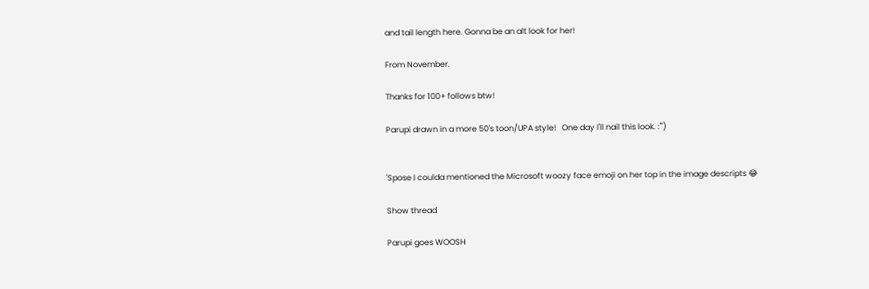and tail length here. Gonna be an alt look for her!

From November.

Thanks for 100+ follows btw!

Parupi drawn in a more 50's toon/UPA style!   One day I'll nail this look. :''')


'Spose I coulda mentioned the Microsoft woozy face emoji on her top in the image descripts 😂

Show thread

Parupi goes WOOSH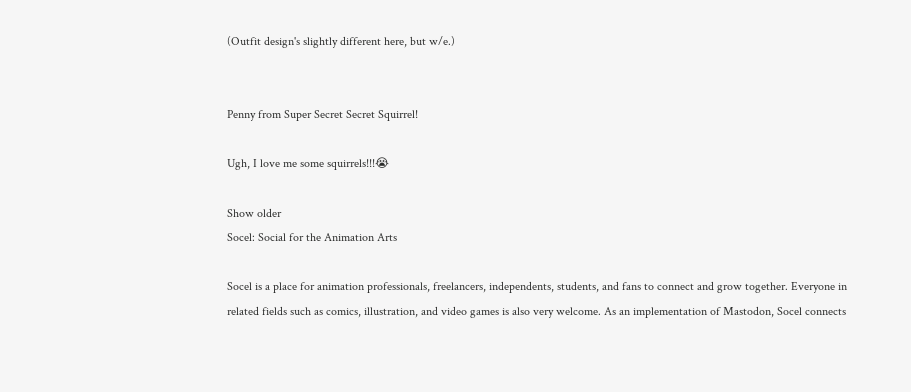(Outfit design's slightly different here, but w/e.)


Penny from Super Secret Secret Squirrel!

Ugh, I love me some squirrels!!!😭

Show older
Socel: Social for the Animation Arts

Socel is a place for animation professionals, freelancers, independents, students, and fans to connect and grow together. Everyone in related fields such as comics, illustration, and video games is also very welcome. As an implementation of Mastodon, Socel connects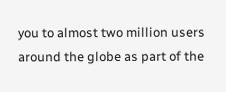you to almost two million users around the globe as part of the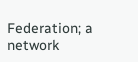Federation; a network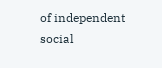of independent social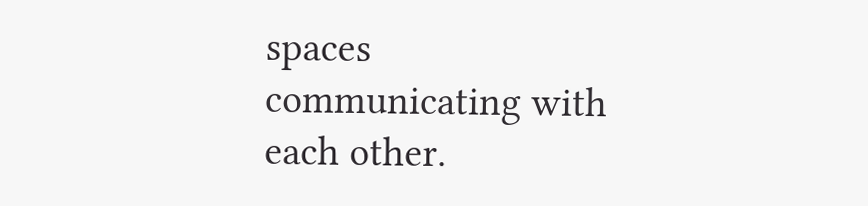spaces communicating with each other.